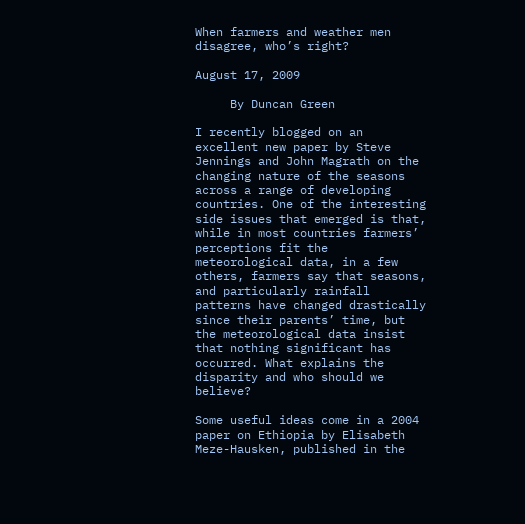When farmers and weather men disagree, who’s right?

August 17, 2009

     By Duncan Green

I recently blogged on an excellent new paper by Steve Jennings and John Magrath on the changing nature of the seasons across a range of developing countries. One of the interesting side issues that emerged is that, while in most countries farmers’ perceptions fit the meteorological data, in a few others, farmers say that seasons, and particularly rainfall patterns have changed drastically since their parents’ time, but the meteorological data insist that nothing significant has occurred. What explains the disparity and who should we believe?

Some useful ideas come in a 2004 paper on Ethiopia by Elisabeth Meze-Hausken, published in the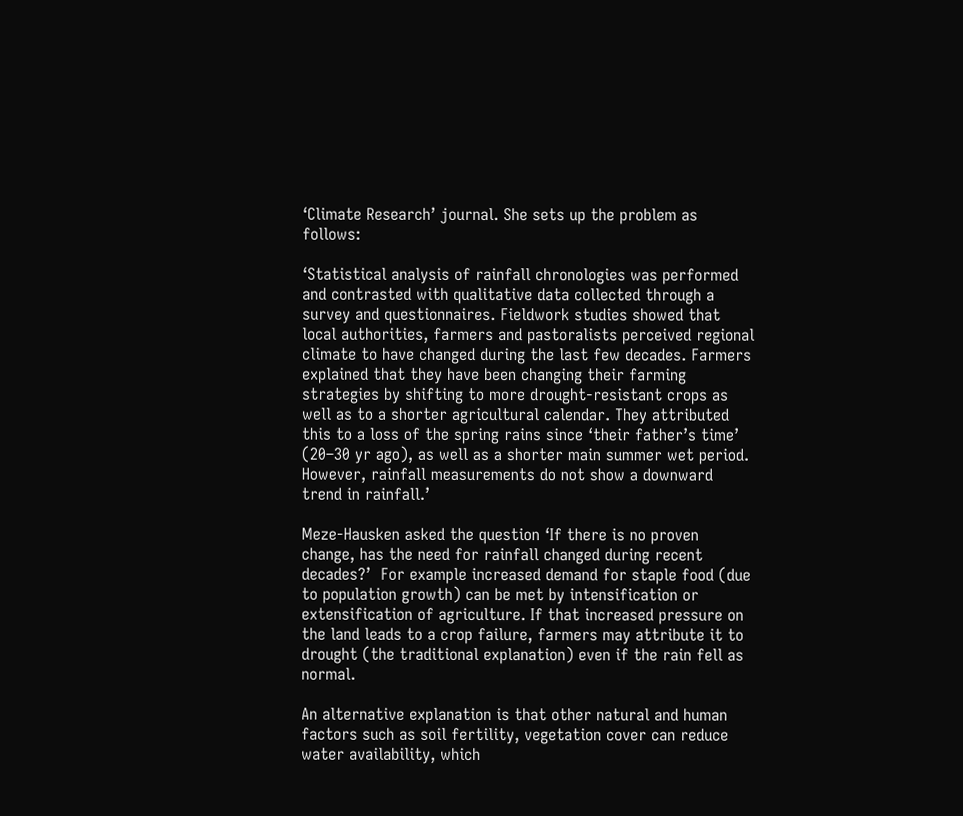‘Climate Research’ journal. She sets up the problem as follows:

‘Statistical analysis of rainfall chronologies was performed and contrasted with qualitative data collected through a survey and questionnaires. Fieldwork studies showed that local authorities, farmers and pastoralists perceived regional climate to have changed during the last few decades. Farmers explained that they have been changing their farming strategies by shifting to more drought-resistant crops as well as to a shorter agricultural calendar. They attributed this to a loss of the spring rains since ‘their father’s time’ (20–30 yr ago), as well as a shorter main summer wet period. However, rainfall measurements do not show a downward trend in rainfall.’

Meze-Hausken asked the question ‘If there is no proven change, has the need for rainfall changed during recent decades?’  For example increased demand for staple food (due to population growth) can be met by intensification or extensification of agriculture. If that increased pressure on the land leads to a crop failure, farmers may attribute it to drought (the traditional explanation) even if the rain fell as normal.

An alternative explanation is that other natural and human factors such as soil fertility, vegetation cover can reduce water availability, which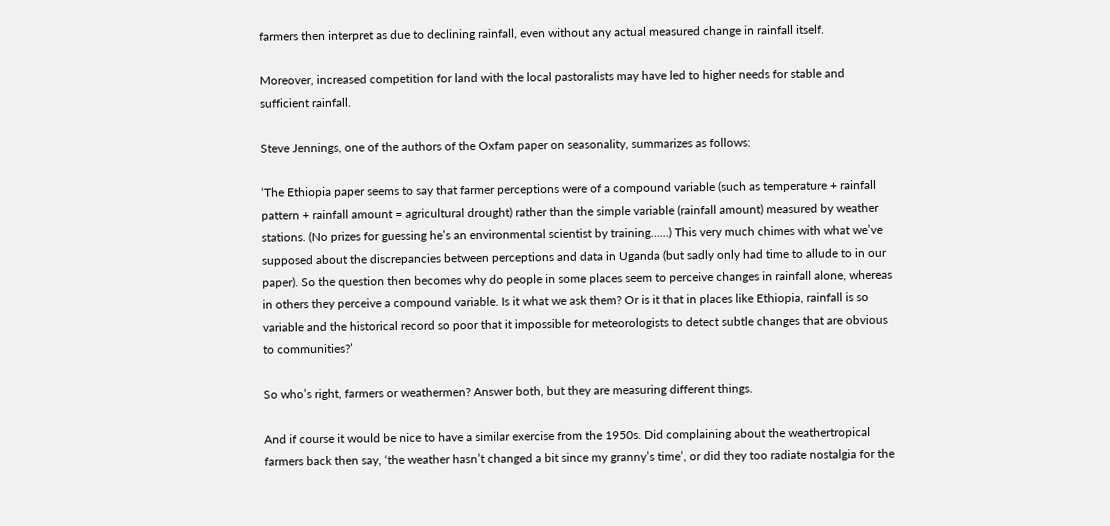farmers then interpret as due to declining rainfall, even without any actual measured change in rainfall itself.

Moreover, increased competition for land with the local pastoralists may have led to higher needs for stable and sufficient rainfall.

Steve Jennings, one of the authors of the Oxfam paper on seasonality, summarizes as follows:

‘The Ethiopia paper seems to say that farmer perceptions were of a compound variable (such as temperature + rainfall pattern + rainfall amount = agricultural drought) rather than the simple variable (rainfall amount) measured by weather stations. (No prizes for guessing he’s an environmental scientist by training……) This very much chimes with what we’ve supposed about the discrepancies between perceptions and data in Uganda (but sadly only had time to allude to in our paper). So the question then becomes why do people in some places seem to perceive changes in rainfall alone, whereas in others they perceive a compound variable. Is it what we ask them? Or is it that in places like Ethiopia, rainfall is so variable and the historical record so poor that it impossible for meteorologists to detect subtle changes that are obvious to communities?’

So who’s right, farmers or weathermen? Answer both, but they are measuring different things.

And if course it would be nice to have a similar exercise from the 1950s. Did complaining about the weathertropical farmers back then say, ‘the weather hasn’t changed a bit since my granny’s time’, or did they too radiate nostalgia for the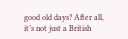good old days? After all, it’s not just a British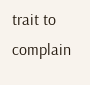trait to complain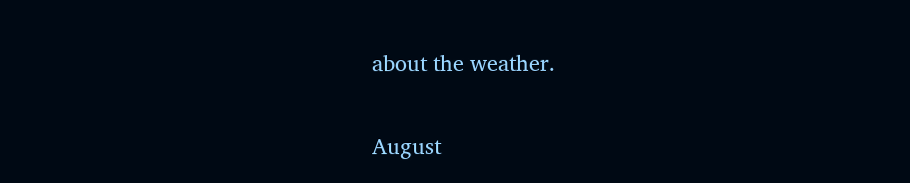about the weather.

August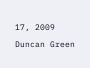17, 2009
Duncan Green